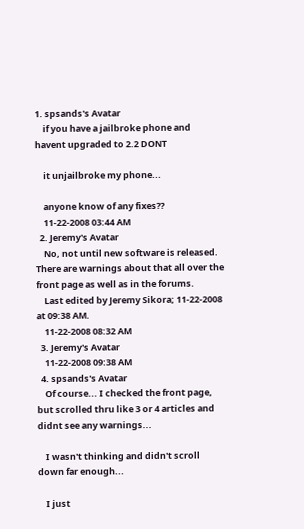1. spsands's Avatar
    if you have a jailbroke phone and havent upgraded to 2.2 DONT

    it unjailbroke my phone...

    anyone know of any fixes??
    11-22-2008 03:44 AM
  2. Jeremy's Avatar
    No, not until new software is released. There are warnings about that all over the front page as well as in the forums.
    Last edited by Jeremy Sikora; 11-22-2008 at 09:38 AM.
    11-22-2008 08:32 AM
  3. Jeremy's Avatar
    11-22-2008 09:38 AM
  4. spsands's Avatar
    Of course... I checked the front page, but scrolled thru like 3 or 4 articles and didnt see any warnings...

    I wasn't thinking and didn't scroll down far enough...

    I just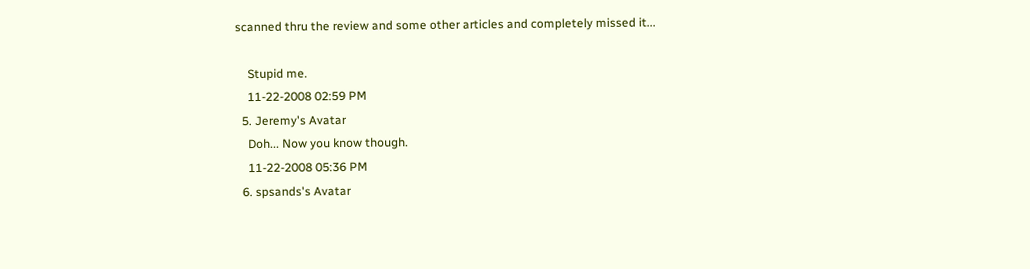scanned thru the review and some other articles and completely missed it...

    Stupid me.
    11-22-2008 02:59 PM
  5. Jeremy's Avatar
    Doh... Now you know though.
    11-22-2008 05:36 PM
  6. spsands's Avatar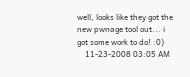well, looks like they got the new pwnage tool out... i got some work to do! :0)
    11-23-2008 03:05 AM